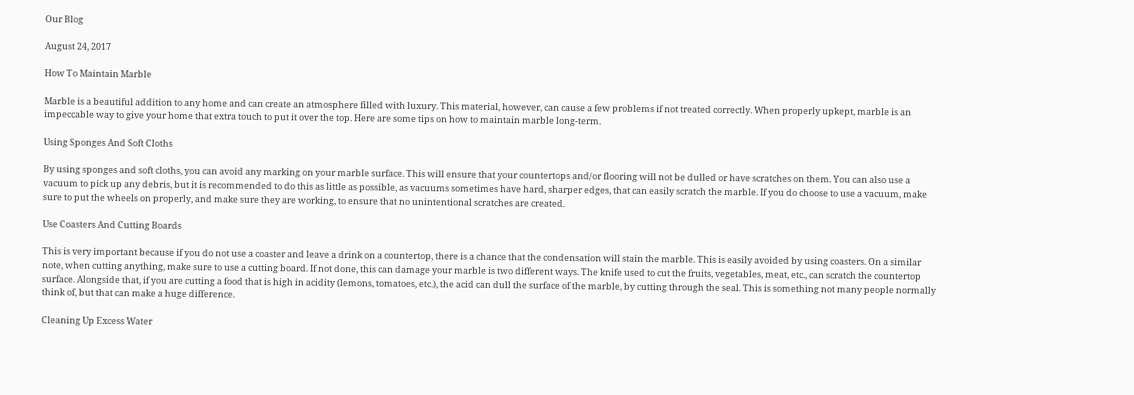Our Blog

August 24, 2017

How To Maintain Marble

Marble is a beautiful addition to any home and can create an atmosphere filled with luxury. This material, however, can cause a few problems if not treated correctly. When properly upkept, marble is an impeccable way to give your home that extra touch to put it over the top. Here are some tips on how to maintain marble long-term.

Using Sponges And Soft Cloths

By using sponges and soft cloths, you can avoid any marking on your marble surface. This will ensure that your countertops and/or flooring will not be dulled or have scratches on them. You can also use a vacuum to pick up any debris, but it is recommended to do this as little as possible, as vacuums sometimes have hard, sharper edges, that can easily scratch the marble. If you do choose to use a vacuum, make sure to put the wheels on properly, and make sure they are working, to ensure that no unintentional scratches are created.

Use Coasters And Cutting Boards

This is very important because if you do not use a coaster and leave a drink on a countertop, there is a chance that the condensation will stain the marble. This is easily avoided by using coasters. On a similar note, when cutting anything, make sure to use a cutting board. If not done, this can damage your marble is two different ways. The knife used to cut the fruits, vegetables, meat, etc., can scratch the countertop surface. Alongside that, if you are cutting a food that is high in acidity (lemons, tomatoes, etc.), the acid can dull the surface of the marble, by cutting through the seal. This is something not many people normally think of, but that can make a huge difference.

Cleaning Up Excess Water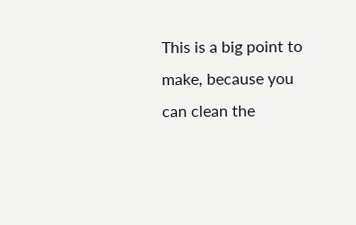This is a big point to make, because you can clean the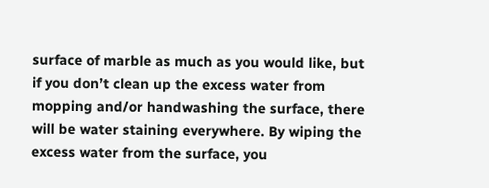surface of marble as much as you would like, but if you don’t clean up the excess water from mopping and/or handwashing the surface, there will be water staining everywhere. By wiping the excess water from the surface, you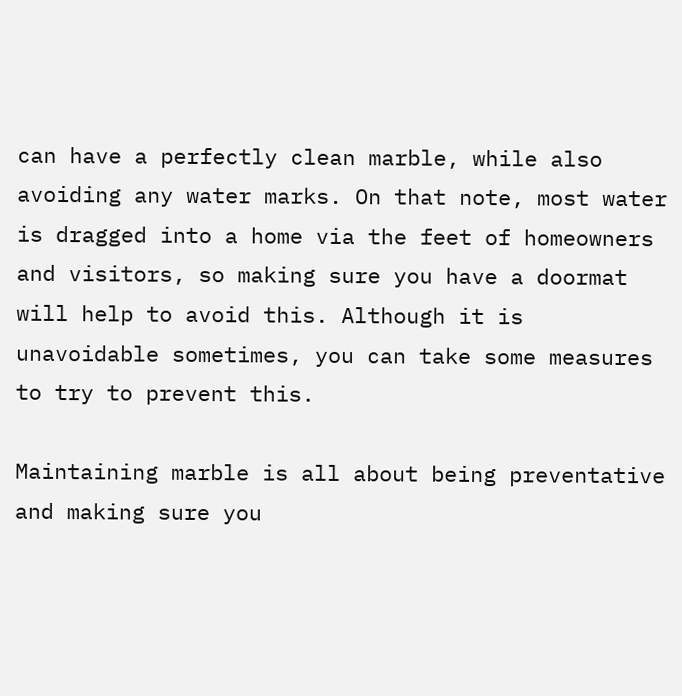can have a perfectly clean marble, while also avoiding any water marks. On that note, most water is dragged into a home via the feet of homeowners and visitors, so making sure you have a doormat will help to avoid this. Although it is unavoidable sometimes, you can take some measures to try to prevent this.

Maintaining marble is all about being preventative and making sure you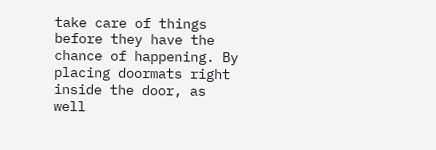take care of things before they have the chance of happening. By placing doormats right inside the door, as well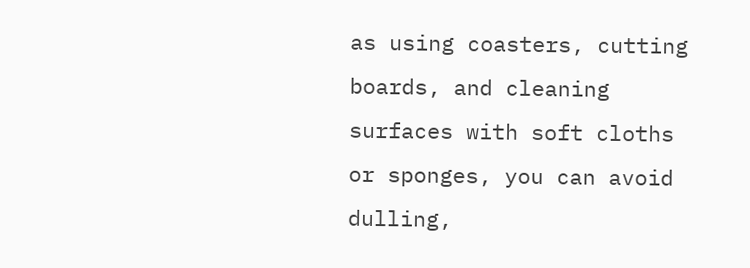as using coasters, cutting boards, and cleaning surfaces with soft cloths or sponges, you can avoid dulling,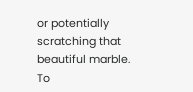or potentially scratching that beautiful marble. To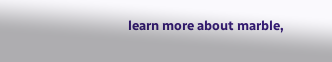learn more about marble,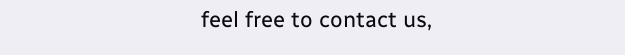feel free to contact us,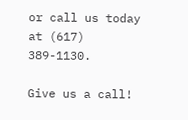or call us today at (617) 389-1130.

Give us a call!